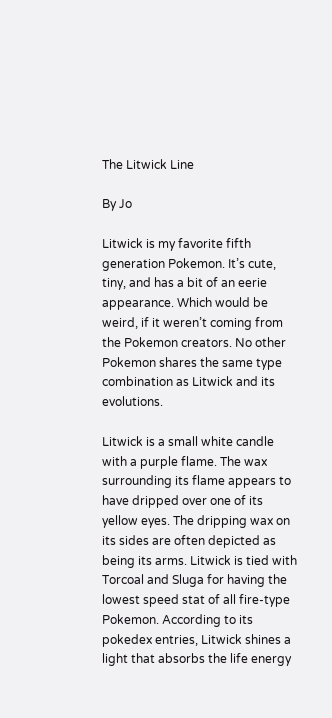The Litwick Line

By Jo

Litwick is my favorite fifth generation Pokemon. It’s cute, tiny, and has a bit of an eerie appearance. Which would be weird, if it weren’t coming from the Pokemon creators. No other Pokemon shares the same type combination as Litwick and its evolutions.

Litwick is a small white candle with a purple flame. The wax surrounding its flame appears to have dripped over one of its yellow eyes. The dripping wax on its sides are often depicted as being its arms. Litwick is tied with Torcoal and Sluga for having the lowest speed stat of all fire-type Pokemon. According to its pokedex entries, Litwick shines a light that absorbs the life energy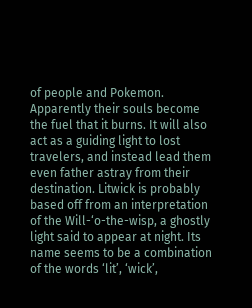of people and Pokemon. Apparently their souls become the fuel that it burns. It will also act as a guiding light to lost travelers, and instead lead them even father astray from their destination. Litwick is probably based off from an interpretation of the Will-‘o-the-wisp, a ghostly light said to appear at night. Its name seems to be a combination of the words ‘lit’, ‘wick’,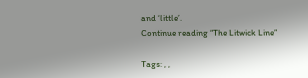and ‘little’.
Continue reading “The Litwick Line”

Tags: , ,